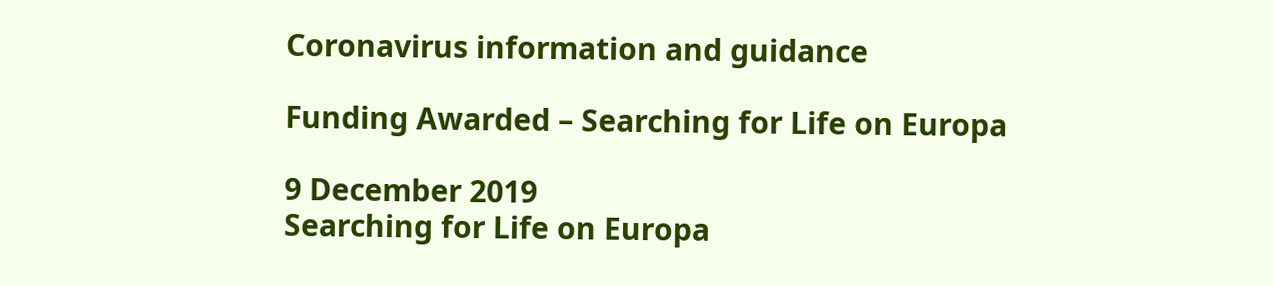Coronavirus information and guidance

Funding Awarded – Searching for Life on Europa

9 December 2019
Searching for Life on Europa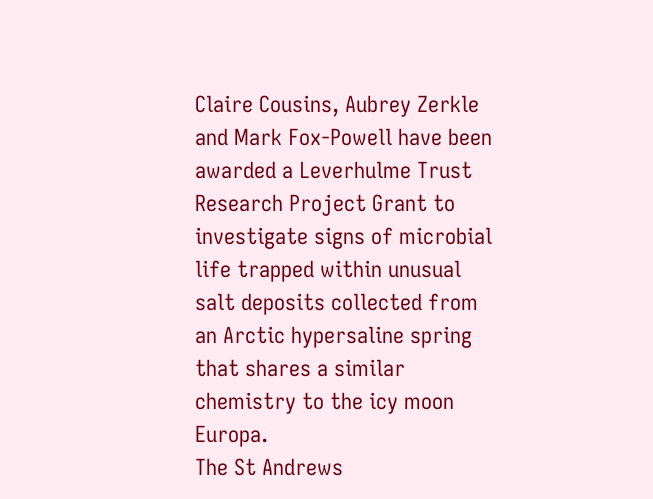Claire Cousins, Aubrey Zerkle and Mark Fox-Powell have been awarded a Leverhulme Trust Research Project Grant to investigate signs of microbial life trapped within unusual salt deposits collected from an Arctic hypersaline spring that shares a similar chemistry to the icy moon Europa.
The St Andrews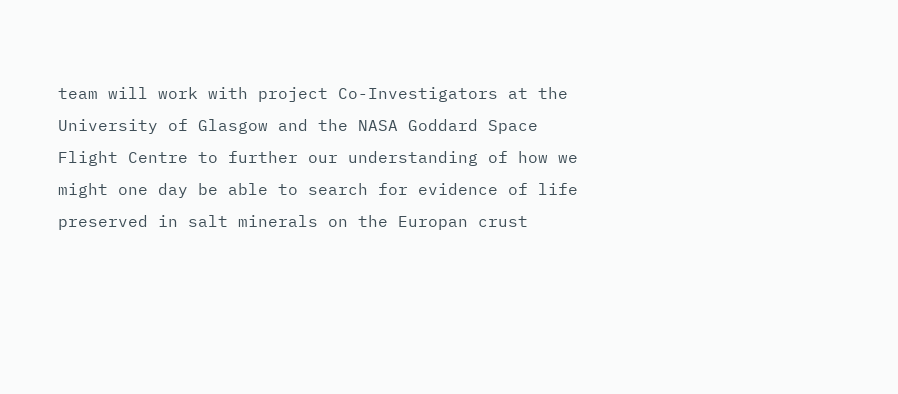team will work with project Co-Investigators at the University of Glasgow and the NASA Goddard Space Flight Centre to further our understanding of how we might one day be able to search for evidence of life preserved in salt minerals on the Europan crust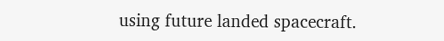using future landed spacecraft.